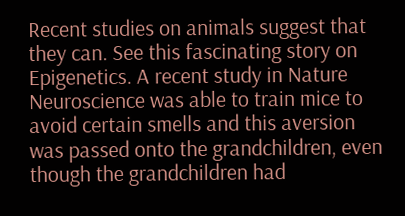Recent studies on animals suggest that they can. See this fascinating story on Epigenetics. A recent study in Nature Neuroscience was able to train mice to avoid certain smells and this aversion was passed onto the grandchildren, even though the grandchildren had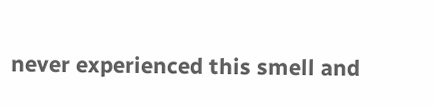never experienced this smell and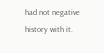had not negative history with it.